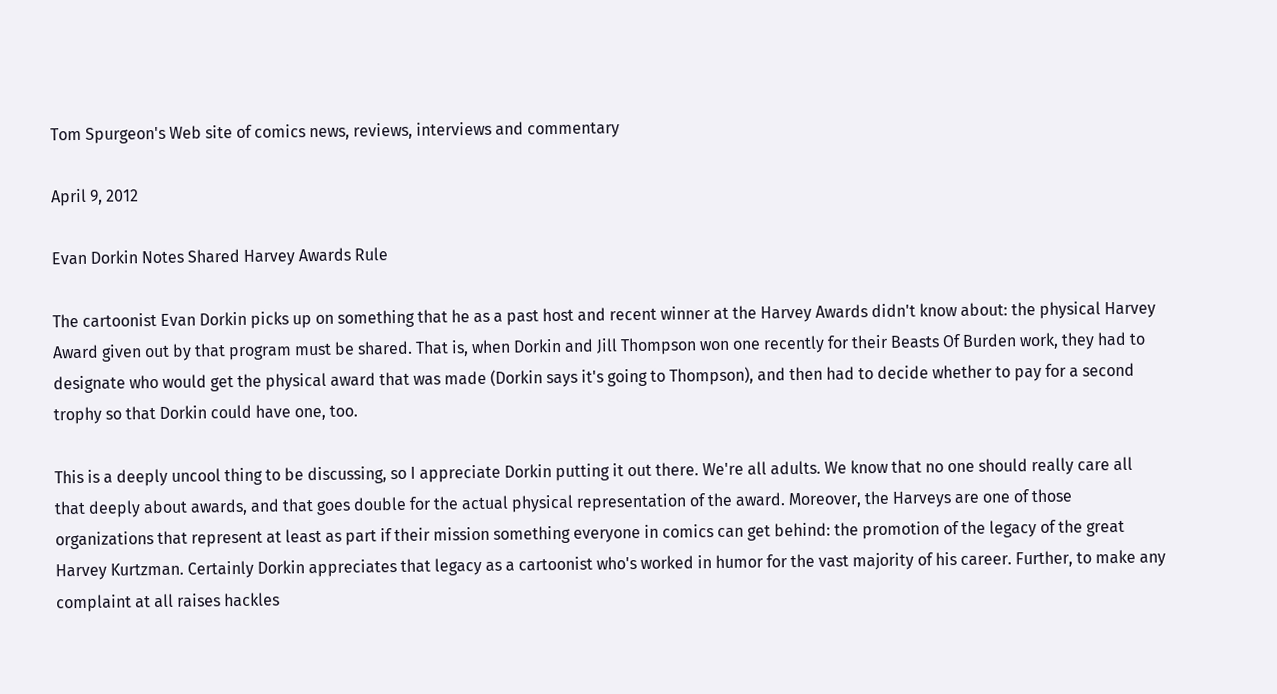Tom Spurgeon's Web site of comics news, reviews, interviews and commentary

April 9, 2012

Evan Dorkin Notes Shared Harvey Awards Rule

The cartoonist Evan Dorkin picks up on something that he as a past host and recent winner at the Harvey Awards didn't know about: the physical Harvey Award given out by that program must be shared. That is, when Dorkin and Jill Thompson won one recently for their Beasts Of Burden work, they had to designate who would get the physical award that was made (Dorkin says it's going to Thompson), and then had to decide whether to pay for a second trophy so that Dorkin could have one, too.

This is a deeply uncool thing to be discussing, so I appreciate Dorkin putting it out there. We're all adults. We know that no one should really care all that deeply about awards, and that goes double for the actual physical representation of the award. Moreover, the Harveys are one of those organizations that represent at least as part if their mission something everyone in comics can get behind: the promotion of the legacy of the great Harvey Kurtzman. Certainly Dorkin appreciates that legacy as a cartoonist who's worked in humor for the vast majority of his career. Further, to make any complaint at all raises hackles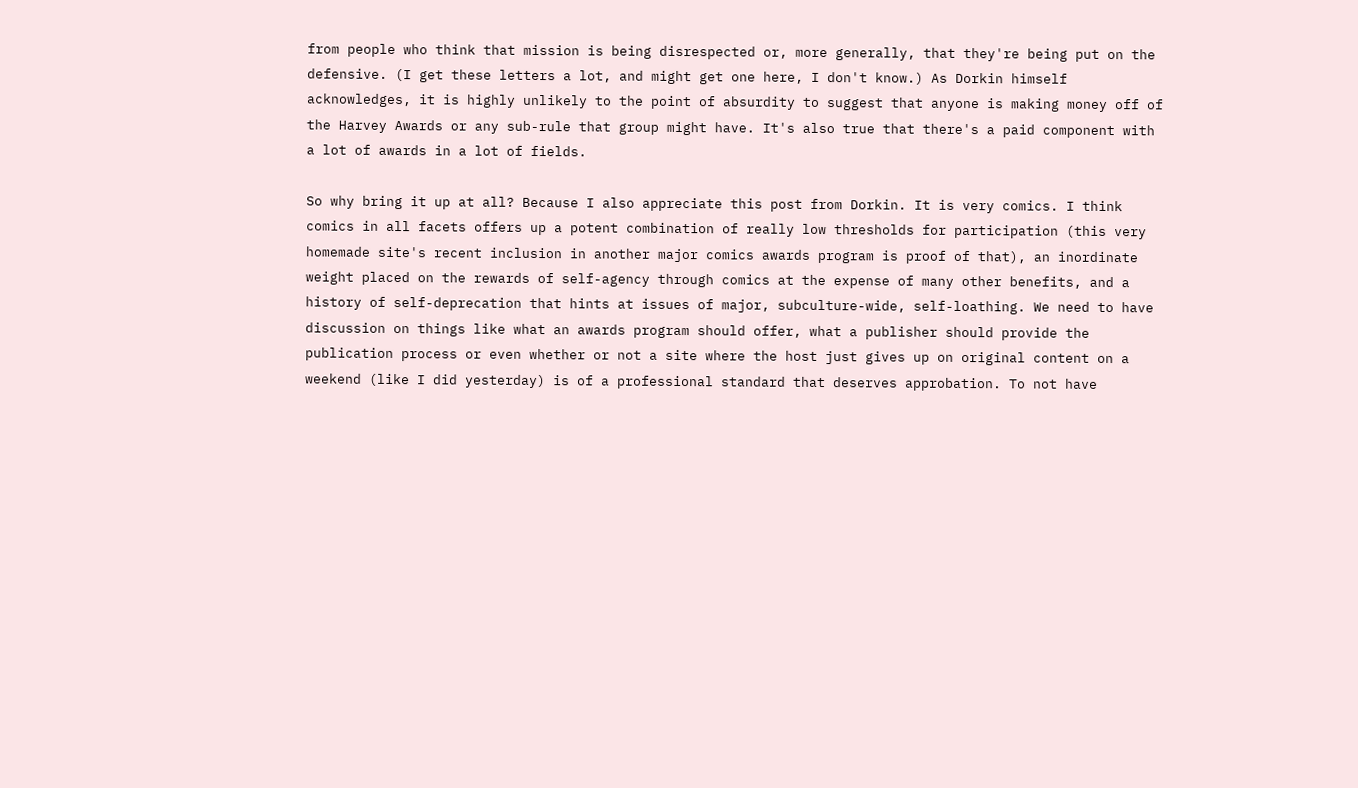from people who think that mission is being disrespected or, more generally, that they're being put on the defensive. (I get these letters a lot, and might get one here, I don't know.) As Dorkin himself acknowledges, it is highly unlikely to the point of absurdity to suggest that anyone is making money off of the Harvey Awards or any sub-rule that group might have. It's also true that there's a paid component with a lot of awards in a lot of fields.

So why bring it up at all? Because I also appreciate this post from Dorkin. It is very comics. I think comics in all facets offers up a potent combination of really low thresholds for participation (this very homemade site's recent inclusion in another major comics awards program is proof of that), an inordinate weight placed on the rewards of self-agency through comics at the expense of many other benefits, and a history of self-deprecation that hints at issues of major, subculture-wide, self-loathing. We need to have discussion on things like what an awards program should offer, what a publisher should provide the publication process or even whether or not a site where the host just gives up on original content on a weekend (like I did yesterday) is of a professional standard that deserves approbation. To not have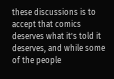these discussions is to accept that comics deserves what it's told it deserves, and while some of the people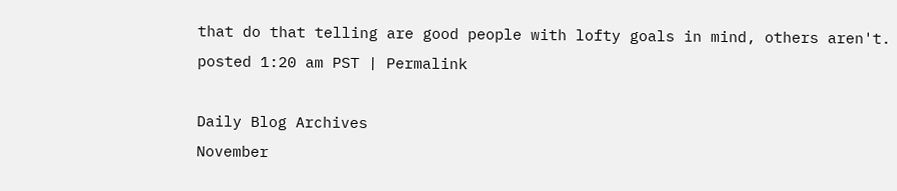that do that telling are good people with lofty goals in mind, others aren't.
posted 1:20 am PST | Permalink

Daily Blog Archives
November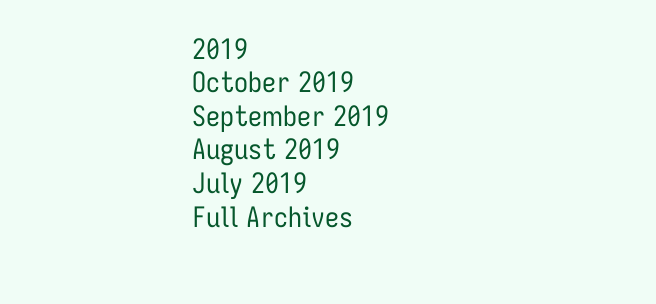2019
October 2019
September 2019
August 2019
July 2019
Full Archives